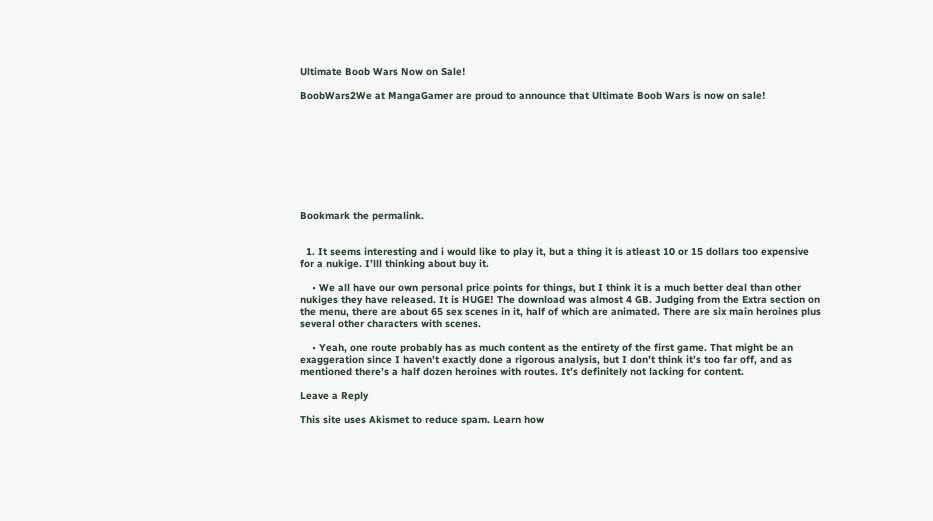Ultimate Boob Wars Now on Sale!

BoobWars2We at MangaGamer are proud to announce that Ultimate Boob Wars is now on sale!









Bookmark the permalink.


  1. It seems interesting and i would like to play it, but a thing it is atleast 10 or 15 dollars too expensive for a nukige. I’lll thinking about buy it.

    • We all have our own personal price points for things, but I think it is a much better deal than other nukiges they have released. It is HUGE! The download was almost 4 GB. Judging from the Extra section on the menu, there are about 65 sex scenes in it, half of which are animated. There are six main heroines plus several other characters with scenes.

    • Yeah, one route probably has as much content as the entirety of the first game. That might be an exaggeration since I haven’t exactly done a rigorous analysis, but I don’t think it’s too far off, and as mentioned there’s a half dozen heroines with routes. It’s definitely not lacking for content.

Leave a Reply

This site uses Akismet to reduce spam. Learn how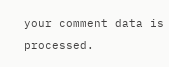your comment data is processed.